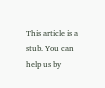This article is a stub. You can help us by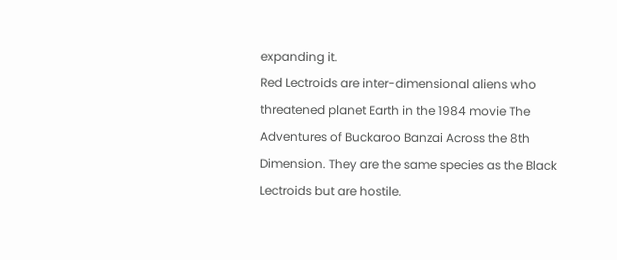expanding it.
Red Lectroids are inter-dimensional aliens who threatened planet Earth in the 1984 movie The Adventures of Buckaroo Banzai Across the 8th Dimension. They are the same species as the Black Lectroids but are hostile.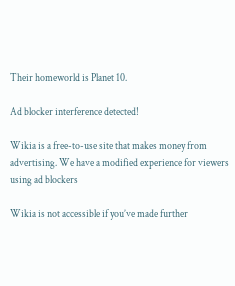Their homeworld is Planet 10.

Ad blocker interference detected!

Wikia is a free-to-use site that makes money from advertising. We have a modified experience for viewers using ad blockers

Wikia is not accessible if you’ve made further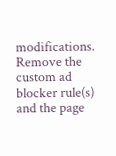modifications. Remove the custom ad blocker rule(s) and the page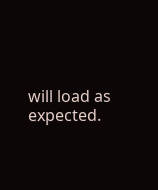will load as expected.